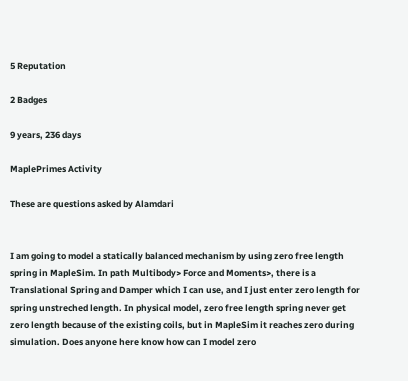5 Reputation

2 Badges

9 years, 236 days

MaplePrimes Activity

These are questions asked by Alamdari


I am going to model a statically balanced mechanism by using zero free length spring in MapleSim. In path Multibody> Force and Moments>, there is a Translational Spring and Damper which I can use, and I just enter zero length for spring unstreched length. In physical model, zero free length spring never get zero length because of the existing coils, but in MapleSim it reaches zero during simulation. Does anyone here know how can I model zero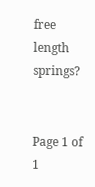free length springs?


Page 1 of 1